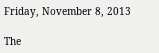Friday, November 8, 2013

The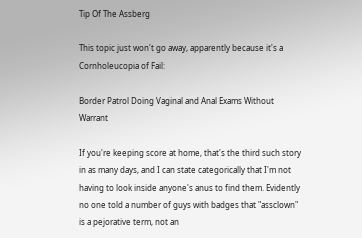Tip Of The Assberg

This topic just won't go away, apparently because it's a Cornholeucopia of Fail:

Border Patrol Doing Vaginal and Anal Exams Without Warrant

If you're keeping score at home, that's the third such story in as many days, and I can state categorically that I'm not having to look inside anyone's anus to find them. Evidently no one told a number of guys with badges that "assclown" is a pejorative term, not an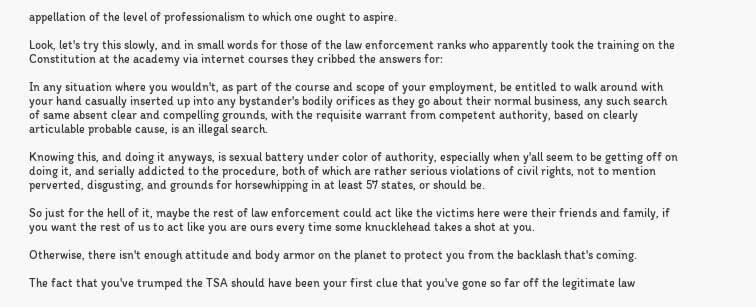appellation of the level of professionalism to which one ought to aspire.

Look, let's try this slowly, and in small words for those of the law enforcement ranks who apparently took the training on the Constitution at the academy via internet courses they cribbed the answers for:

In any situation where you wouldn't, as part of the course and scope of your employment, be entitled to walk around with your hand casually inserted up into any bystander's bodily orifices as they go about their normal business, any such search of same absent clear and compelling grounds, with the requisite warrant from competent authority, based on clearly articulable probable cause, is an illegal search.

Knowing this, and doing it anyways, is sexual battery under color of authority, especially when y'all seem to be getting off on doing it, and serially addicted to the procedure, both of which are rather serious violations of civil rights, not to mention perverted, disgusting, and grounds for horsewhipping in at least 57 states, or should be.

So just for the hell of it, maybe the rest of law enforcement could act like the victims here were their friends and family, if you want the rest of us to act like you are ours every time some knucklehead takes a shot at you.

Otherwise, there isn't enough attitude and body armor on the planet to protect you from the backlash that's coming.

The fact that you've trumped the TSA should have been your first clue that you've gone so far off the legitimate law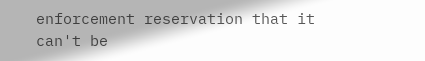enforcement reservation that it can't be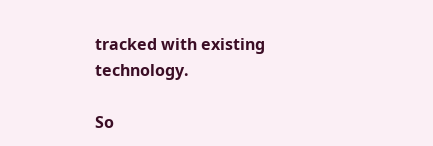tracked with existing technology.

So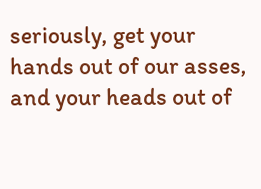seriously, get your hands out of our asses, and your heads out of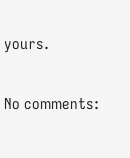yours.

No comments: